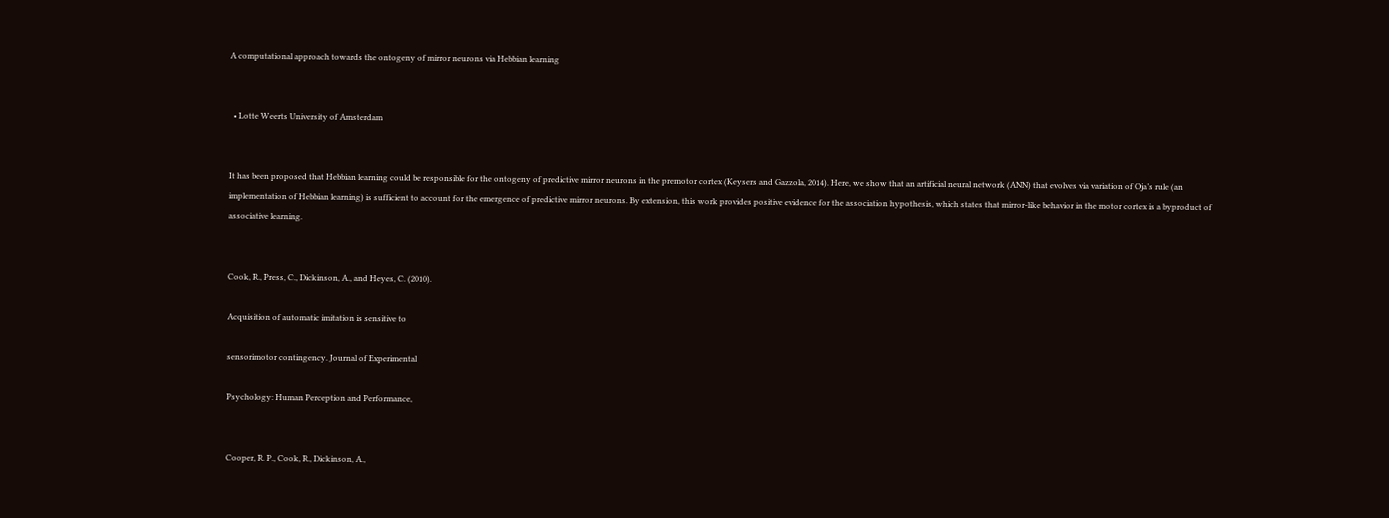A computational approach towards the ontogeny of mirror neurons via Hebbian learning


  • Lotte Weerts University of Amsterdam


It has been proposed that Hebbian learning could be responsible for the ontogeny of predictive mirror neurons in the premotor cortex (Keysers and Gazzola, 2014). Here, we show that an artificial neural network (ANN) that evolves via variation of Oja’s rule (an implementation of Hebbian learning) is sufficient to account for the emergence of predictive mirror neurons. By extension, this work provides positive evidence for the association hypothesis, which states that mirror-like behavior in the motor cortex is a byproduct of associative learning.


Cook, R., Press, C., Dickinson, A., and Heyes, C. (2010).

Acquisition of automatic imitation is sensitive to

sensorimotor contingency. Journal of Experimental

Psychology: Human Perception and Performance,


Cooper, R. P., Cook, R., Dickinson, A.,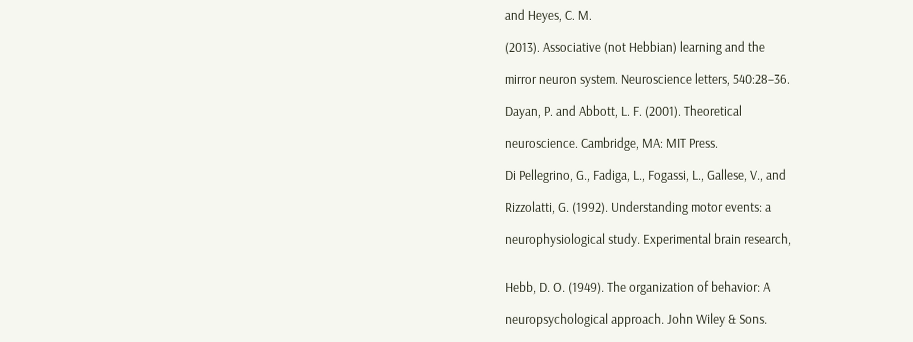and Heyes, C. M.

(2013). Associative (not Hebbian) learning and the

mirror neuron system. Neuroscience letters, 540:28–36.

Dayan, P. and Abbott, L. F. (2001). Theoretical

neuroscience. Cambridge, MA: MIT Press.

Di Pellegrino, G., Fadiga, L., Fogassi, L., Gallese, V., and

Rizzolatti, G. (1992). Understanding motor events: a

neurophysiological study. Experimental brain research,


Hebb, D. O. (1949). The organization of behavior: A

neuropsychological approach. John Wiley & Sons.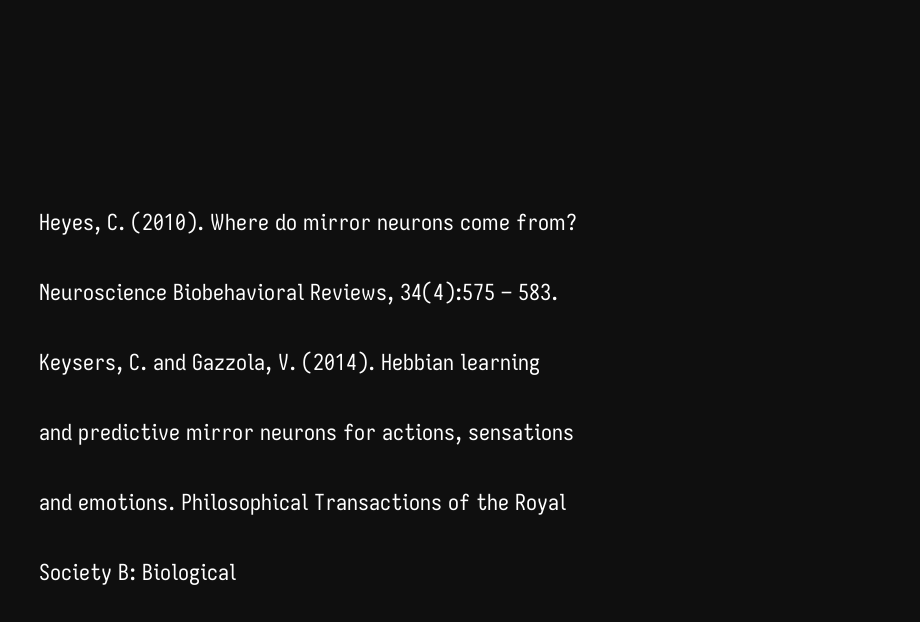Heyes, C. (2010). Where do mirror neurons come from?

Neuroscience Biobehavioral Reviews, 34(4):575 – 583.

Keysers, C. and Gazzola, V. (2014). Hebbian learning

and predictive mirror neurons for actions, sensations

and emotions. Philosophical Transactions of the Royal

Society B: Biological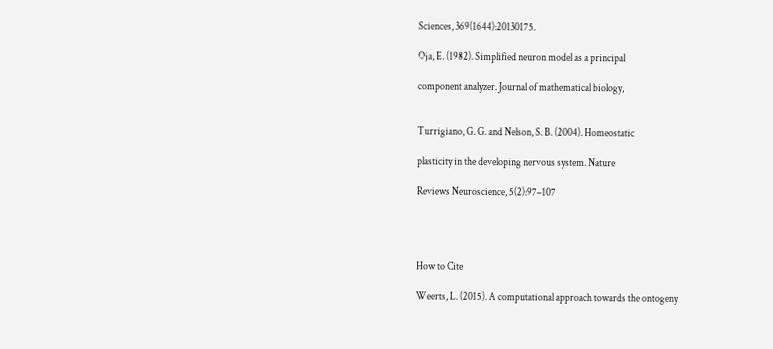Sciences, 369(1644):20130175.

Oja, E. (1982). Simplified neuron model as a principal

component analyzer. Journal of mathematical biology,


Turrigiano, G. G. and Nelson, S. B. (2004). Homeostatic

plasticity in the developing nervous system. Nature

Reviews Neuroscience, 5(2):97–107




How to Cite

Weerts, L. (2015). A computational approach towards the ontogeny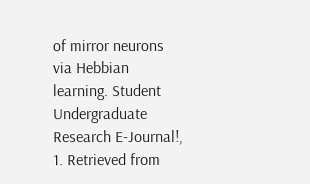of mirror neurons via Hebbian learning. Student Undergraduate Research E-Journal!, 1. Retrieved from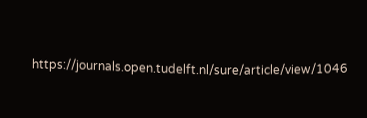https://journals.open.tudelft.nl/sure/article/view/1046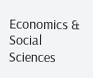Economics & Social Sciences